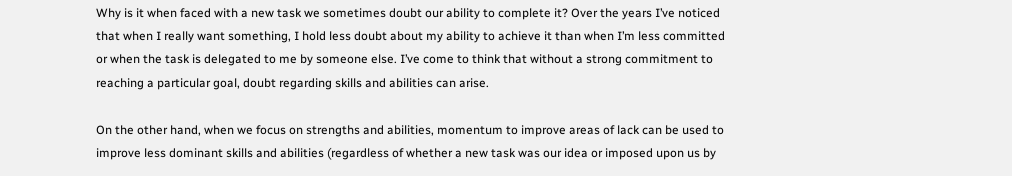Why is it when faced with a new task we sometimes doubt our ability to complete it? Over the years I’ve noticed that when I really want something, I hold less doubt about my ability to achieve it than when I’m less committed or when the task is delegated to me by someone else. I’ve come to think that without a strong commitment to reaching a particular goal, doubt regarding skills and abilities can arise.

On the other hand, when we focus on strengths and abilities, momentum to improve areas of lack can be used to improve less dominant skills and abilities (regardless of whether a new task was our idea or imposed upon us by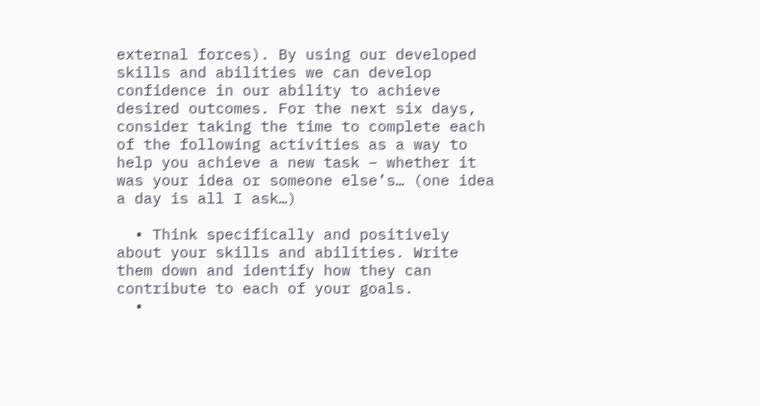external forces). By using our developed skills and abilities we can develop confidence in our ability to achieve desired outcomes. For the next six days, consider taking the time to complete each of the following activities as a way to help you achieve a new task – whether it was your idea or someone else’s… (one idea a day is all I ask…)

  • Think specifically and positively about your skills and abilities. Write them down and identify how they can contribute to each of your goals.
  •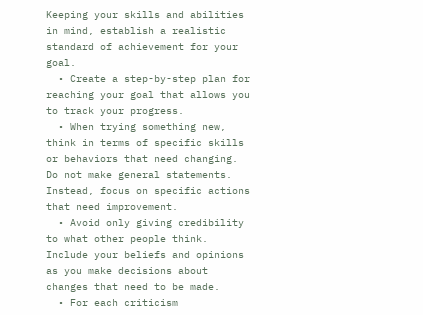Keeping your skills and abilities in mind, establish a realistic standard of achievement for your goal.
  • Create a step-by-step plan for reaching your goal that allows you to track your progress.
  • When trying something new, think in terms of specific skills or behaviors that need changing. Do not make general statements. Instead, focus on specific actions that need improvement.
  • Avoid only giving credibility to what other people think. Include your beliefs and opinions as you make decisions about changes that need to be made.
  • For each criticism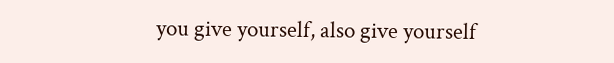you give yourself, also give yourself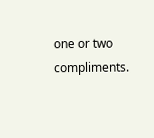one or two compliments.